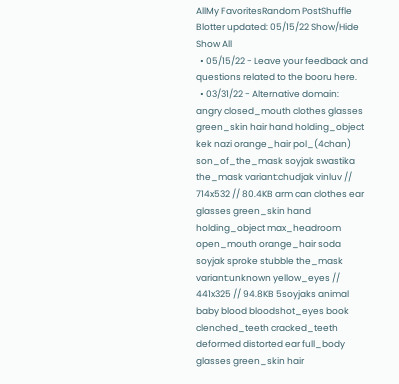AllMy FavoritesRandom PostShuffle
Blotter updated: 05/15/22 Show/Hide Show All
  • 05/15/22 - Leave your feedback and questions related to the booru here.
  • 03/31/22 - Alternative domain:
angry closed_mouth clothes glasses green_skin hair hand holding_object kek nazi orange_hair pol_(4chan) son_of_the_mask soyjak swastika the_mask variant:chudjak vinluv // 714x532 // 80.4KB arm can clothes ear glasses green_skin hand holding_object max_headroom open_mouth orange_hair soda soyjak sproke stubble the_mask variant:unknown yellow_eyes // 441x325 // 94.8KB 5soyjaks animal baby blood bloodshot_eyes book clenched_teeth cracked_teeth deformed distorted ear full_body glasses green_skin hair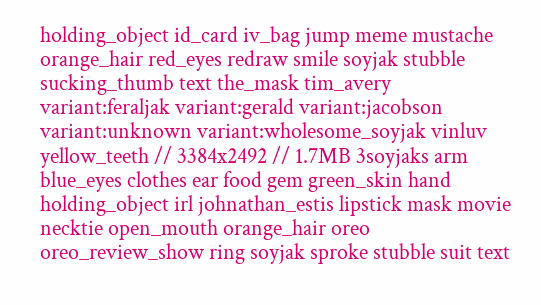holding_object id_card iv_bag jump meme mustache orange_hair red_eyes redraw smile soyjak stubble sucking_thumb text the_mask tim_avery variant:feraljak variant:gerald variant:jacobson variant:unknown variant:wholesome_soyjak vinluv yellow_teeth // 3384x2492 // 1.7MB 3soyjaks arm blue_eyes clothes ear food gem green_skin hand holding_object irl johnathan_estis lipstick mask movie necktie open_mouth orange_hair oreo oreo_review_show ring soyjak sproke stubble suit text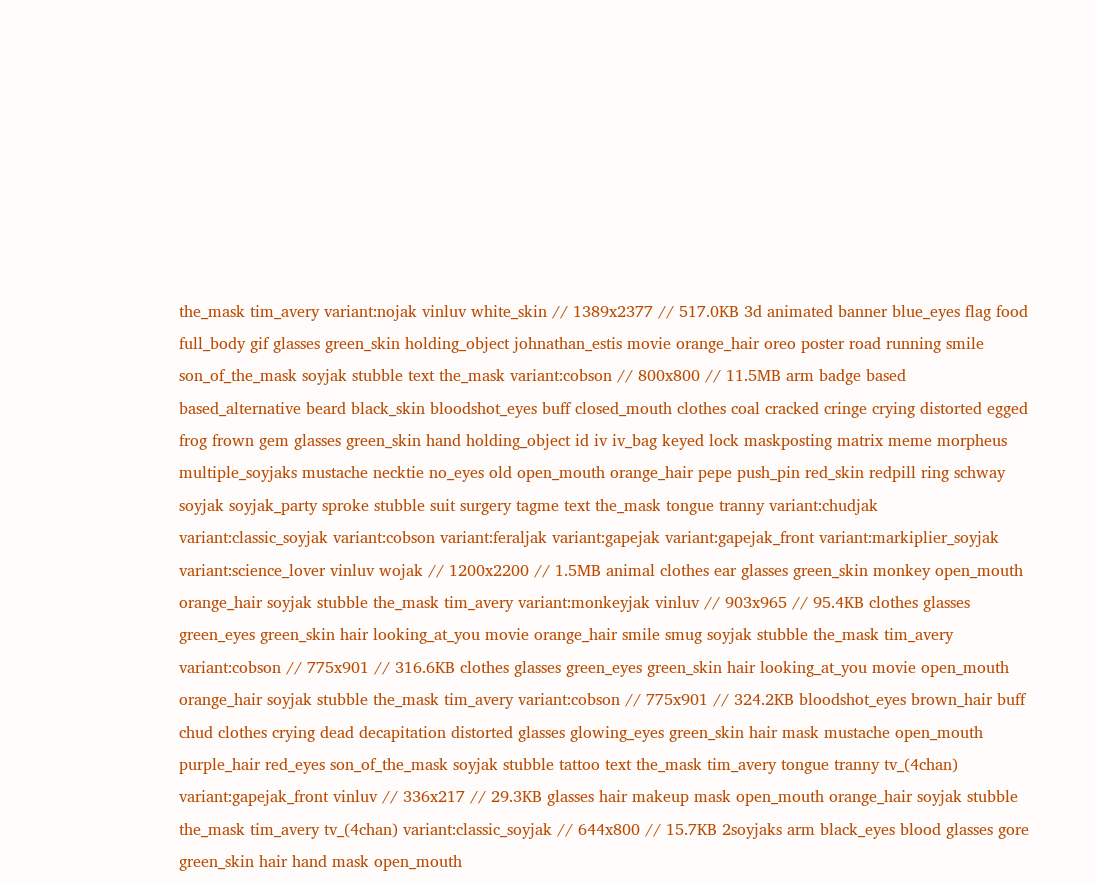the_mask tim_avery variant:nojak vinluv white_skin // 1389x2377 // 517.0KB 3d animated banner blue_eyes flag food full_body gif glasses green_skin holding_object johnathan_estis movie orange_hair oreo poster road running smile son_of_the_mask soyjak stubble text the_mask variant:cobson // 800x800 // 11.5MB arm badge based based_alternative beard black_skin bloodshot_eyes buff closed_mouth clothes coal cracked cringe crying distorted egged frog frown gem glasses green_skin hand holding_object id iv iv_bag keyed lock maskposting matrix meme morpheus multiple_soyjaks mustache necktie no_eyes old open_mouth orange_hair pepe push_pin red_skin redpill ring schway soyjak soyjak_party sproke stubble suit surgery tagme text the_mask tongue tranny variant:chudjak variant:classic_soyjak variant:cobson variant:feraljak variant:gapejak variant:gapejak_front variant:markiplier_soyjak variant:science_lover vinluv wojak // 1200x2200 // 1.5MB animal clothes ear glasses green_skin monkey open_mouth orange_hair soyjak stubble the_mask tim_avery variant:monkeyjak vinluv // 903x965 // 95.4KB clothes glasses green_eyes green_skin hair looking_at_you movie orange_hair smile smug soyjak stubble the_mask tim_avery variant:cobson // 775x901 // 316.6KB clothes glasses green_eyes green_skin hair looking_at_you movie open_mouth orange_hair soyjak stubble the_mask tim_avery variant:cobson // 775x901 // 324.2KB bloodshot_eyes brown_hair buff chud clothes crying dead decapitation distorted glasses glowing_eyes green_skin hair mask mustache open_mouth purple_hair red_eyes son_of_the_mask soyjak stubble tattoo text the_mask tim_avery tongue tranny tv_(4chan) variant:gapejak_front vinluv // 336x217 // 29.3KB glasses hair makeup mask open_mouth orange_hair soyjak stubble the_mask tim_avery tv_(4chan) variant:classic_soyjak // 644x800 // 15.7KB 2soyjaks arm black_eyes blood glasses gore green_skin hair hand mask open_mouth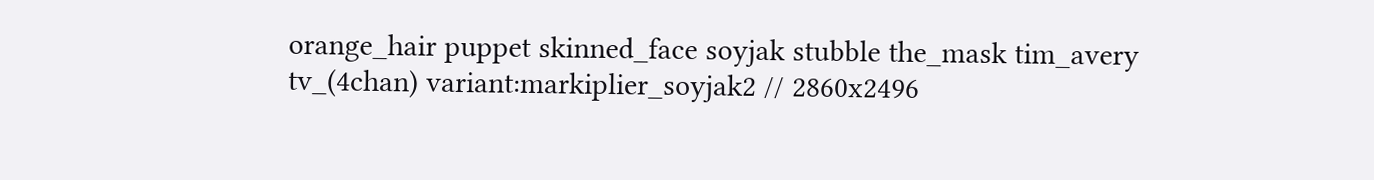orange_hair puppet skinned_face soyjak stubble the_mask tim_avery tv_(4chan) variant:markiplier_soyjak2 // 2860x2496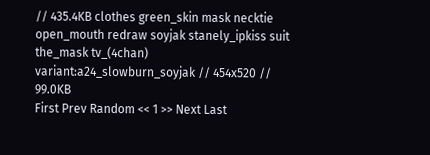// 435.4KB clothes green_skin mask necktie open_mouth redraw soyjak stanely_ipkiss suit the_mask tv_(4chan) variant:a24_slowburn_soyjak // 454x520 // 99.0KB
First Prev Random << 1 >> Next Last